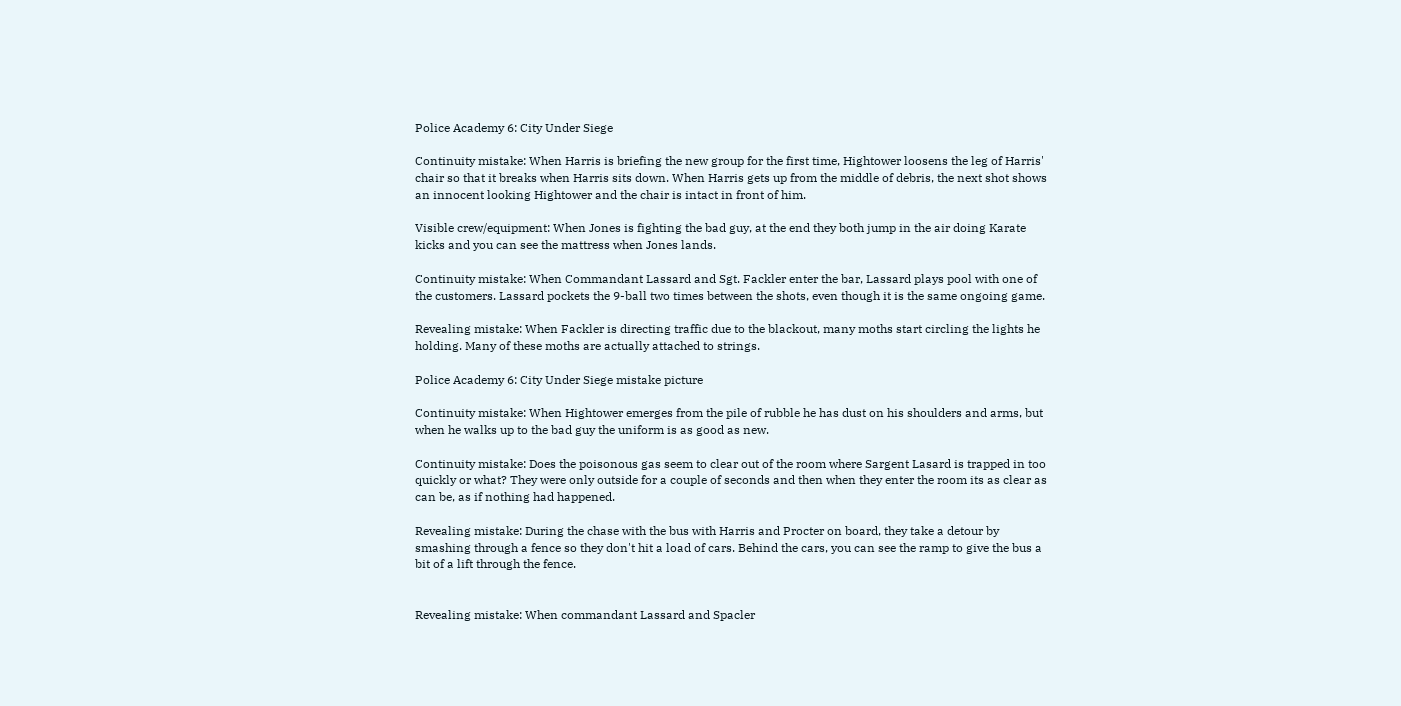Police Academy 6: City Under Siege

Continuity mistake: When Harris is briefing the new group for the first time, Hightower loosens the leg of Harris' chair so that it breaks when Harris sits down. When Harris gets up from the middle of debris, the next shot shows an innocent looking Hightower and the chair is intact in front of him.

Visible crew/equipment: When Jones is fighting the bad guy, at the end they both jump in the air doing Karate kicks and you can see the mattress when Jones lands.

Continuity mistake: When Commandant Lassard and Sgt. Fackler enter the bar, Lassard plays pool with one of the customers. Lassard pockets the 9-ball two times between the shots, even though it is the same ongoing game.

Revealing mistake: When Fackler is directing traffic due to the blackout, many moths start circling the lights he holding. Many of these moths are actually attached to strings.

Police Academy 6: City Under Siege mistake picture

Continuity mistake: When Hightower emerges from the pile of rubble he has dust on his shoulders and arms, but when he walks up to the bad guy the uniform is as good as new.

Continuity mistake: Does the poisonous gas seem to clear out of the room where Sargent Lasard is trapped in too quickly or what? They were only outside for a couple of seconds and then when they enter the room its as clear as can be, as if nothing had happened.

Revealing mistake: During the chase with the bus with Harris and Procter on board, they take a detour by smashing through a fence so they don't hit a load of cars. Behind the cars, you can see the ramp to give the bus a bit of a lift through the fence.


Revealing mistake: When commandant Lassard and Spacler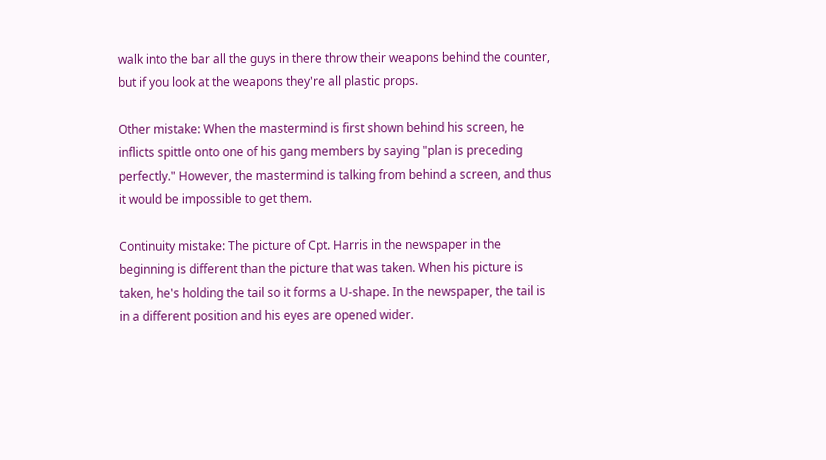walk into the bar all the guys in there throw their weapons behind the counter, but if you look at the weapons they're all plastic props.

Other mistake: When the mastermind is first shown behind his screen, he inflicts spittle onto one of his gang members by saying "plan is preceding perfectly." However, the mastermind is talking from behind a screen, and thus it would be impossible to get them.

Continuity mistake: The picture of Cpt. Harris in the newspaper in the beginning is different than the picture that was taken. When his picture is taken, he's holding the tail so it forms a U-shape. In the newspaper, the tail is in a different position and his eyes are opened wider.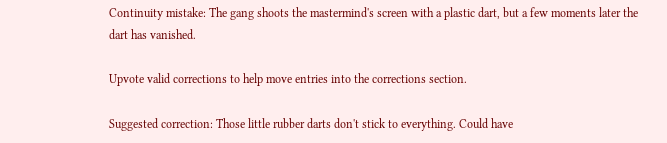Continuity mistake: The gang shoots the mastermind's screen with a plastic dart, but a few moments later the dart has vanished.

Upvote valid corrections to help move entries into the corrections section.

Suggested correction: Those little rubber darts don't stick to everything. Could have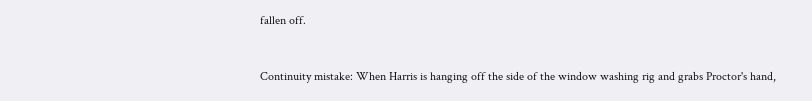fallen off.


Continuity mistake: When Harris is hanging off the side of the window washing rig and grabs Proctor's hand,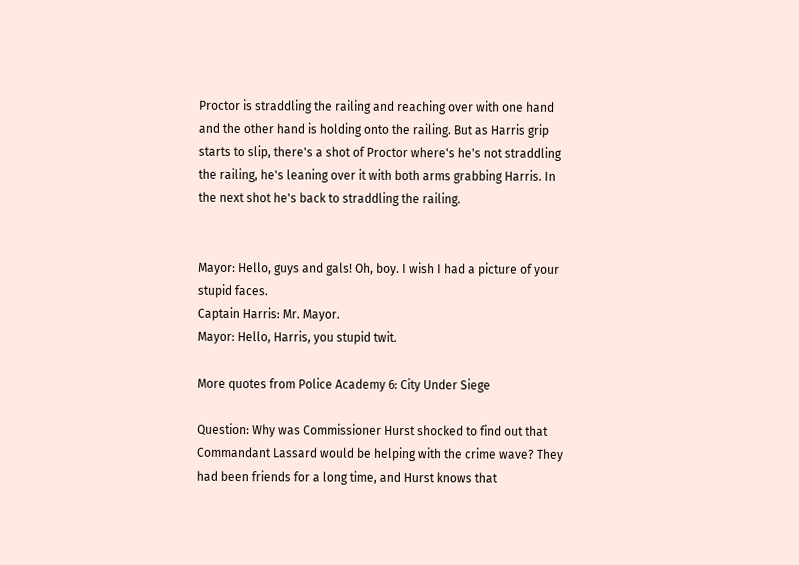Proctor is straddling the railing and reaching over with one hand and the other hand is holding onto the railing. But as Harris grip starts to slip, there's a shot of Proctor where's he's not straddling the railing, he's leaning over it with both arms grabbing Harris. In the next shot he's back to straddling the railing.


Mayor: Hello, guys and gals! Oh, boy. I wish I had a picture of your stupid faces.
Captain Harris: Mr. Mayor.
Mayor: Hello, Harris, you stupid twit.

More quotes from Police Academy 6: City Under Siege

Question: Why was Commissioner Hurst shocked to find out that Commandant Lassard would be helping with the crime wave? They had been friends for a long time, and Hurst knows that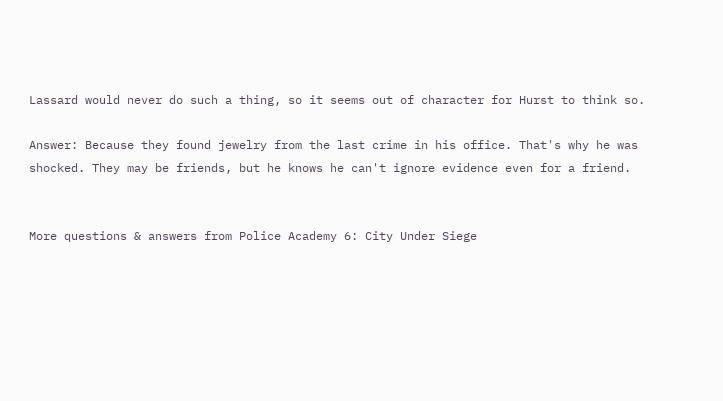Lassard would never do such a thing, so it seems out of character for Hurst to think so.

Answer: Because they found jewelry from the last crime in his office. That's why he was shocked. They may be friends, but he knows he can't ignore evidence even for a friend.


More questions & answers from Police Academy 6: City Under Siege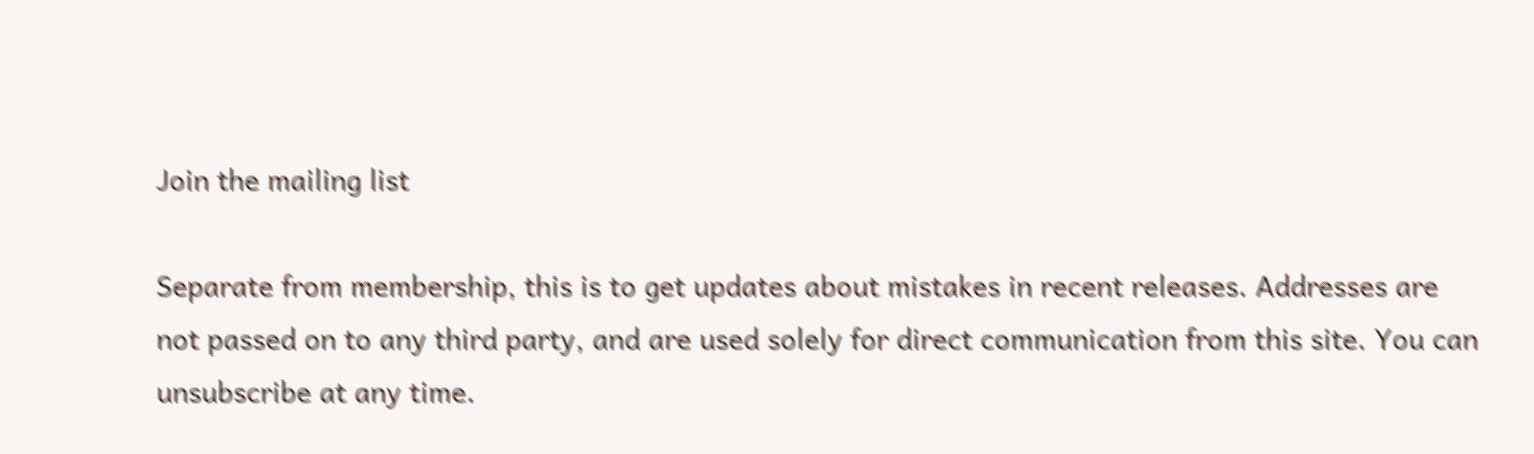Join the mailing list

Separate from membership, this is to get updates about mistakes in recent releases. Addresses are not passed on to any third party, and are used solely for direct communication from this site. You can unsubscribe at any time.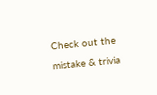Check out the mistake & trivia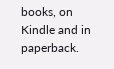books, on Kindle and in paperback.